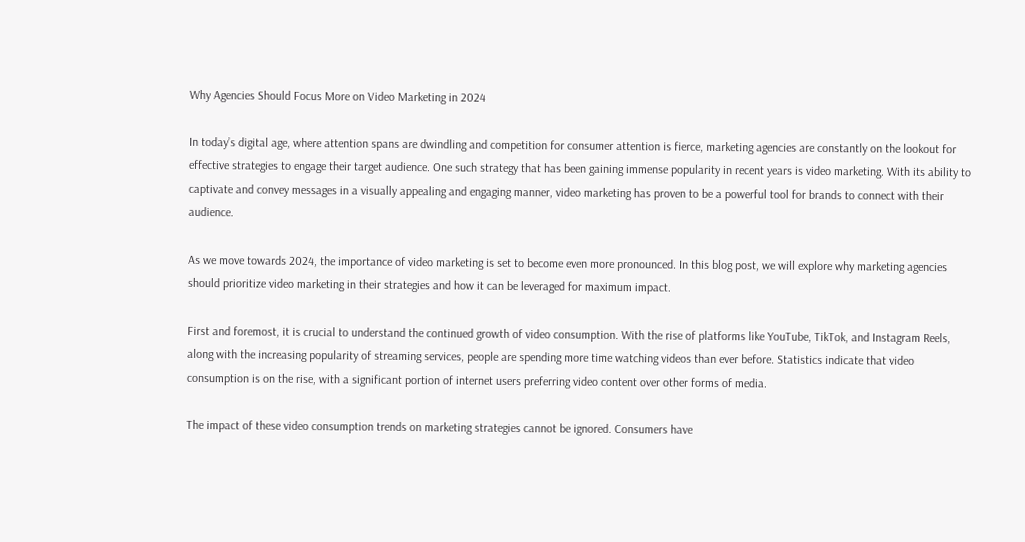Why Agencies Should Focus More on Video Marketing in 2024

In today’s digital age, where attention spans are dwindling and competition for consumer attention is fierce, marketing agencies are constantly on the lookout for effective strategies to engage their target audience. One such strategy that has been gaining immense popularity in recent years is video marketing. With its ability to captivate and convey messages in a visually appealing and engaging manner, video marketing has proven to be a powerful tool for brands to connect with their audience.

As we move towards 2024, the importance of video marketing is set to become even more pronounced. In this blog post, we will explore why marketing agencies should prioritize video marketing in their strategies and how it can be leveraged for maximum impact.

First and foremost, it is crucial to understand the continued growth of video consumption. With the rise of platforms like YouTube, TikTok, and Instagram Reels, along with the increasing popularity of streaming services, people are spending more time watching videos than ever before. Statistics indicate that video consumption is on the rise, with a significant portion of internet users preferring video content over other forms of media.

The impact of these video consumption trends on marketing strategies cannot be ignored. Consumers have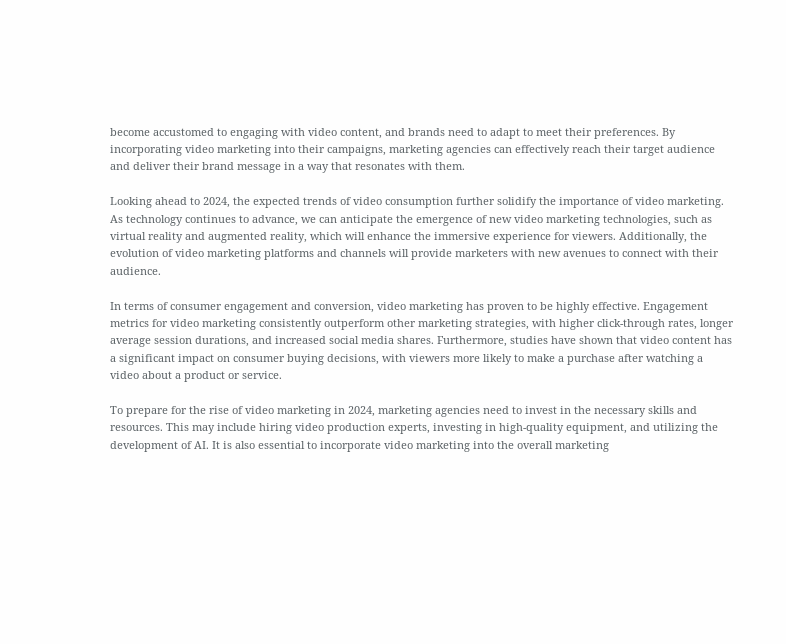become accustomed to engaging with video content, and brands need to adapt to meet their preferences. By incorporating video marketing into their campaigns, marketing agencies can effectively reach their target audience and deliver their brand message in a way that resonates with them.

Looking ahead to 2024, the expected trends of video consumption further solidify the importance of video marketing. As technology continues to advance, we can anticipate the emergence of new video marketing technologies, such as virtual reality and augmented reality, which will enhance the immersive experience for viewers. Additionally, the evolution of video marketing platforms and channels will provide marketers with new avenues to connect with their audience.

In terms of consumer engagement and conversion, video marketing has proven to be highly effective. Engagement metrics for video marketing consistently outperform other marketing strategies, with higher click-through rates, longer average session durations, and increased social media shares. Furthermore, studies have shown that video content has a significant impact on consumer buying decisions, with viewers more likely to make a purchase after watching a video about a product or service.

To prepare for the rise of video marketing in 2024, marketing agencies need to invest in the necessary skills and resources. This may include hiring video production experts, investing in high-quality equipment, and utilizing the development of AI. It is also essential to incorporate video marketing into the overall marketing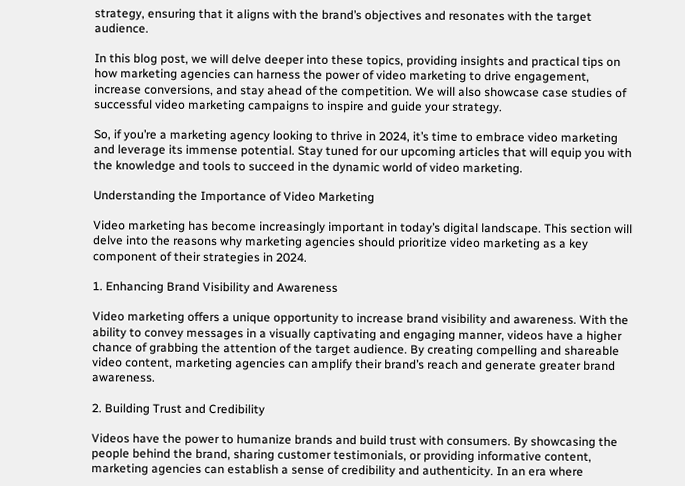strategy, ensuring that it aligns with the brand’s objectives and resonates with the target audience.

In this blog post, we will delve deeper into these topics, providing insights and practical tips on how marketing agencies can harness the power of video marketing to drive engagement, increase conversions, and stay ahead of the competition. We will also showcase case studies of successful video marketing campaigns to inspire and guide your strategy.

So, if you’re a marketing agency looking to thrive in 2024, it’s time to embrace video marketing and leverage its immense potential. Stay tuned for our upcoming articles that will equip you with the knowledge and tools to succeed in the dynamic world of video marketing.

Understanding the Importance of Video Marketing

Video marketing has become increasingly important in today’s digital landscape. This section will delve into the reasons why marketing agencies should prioritize video marketing as a key component of their strategies in 2024.

1. Enhancing Brand Visibility and Awareness

Video marketing offers a unique opportunity to increase brand visibility and awareness. With the ability to convey messages in a visually captivating and engaging manner, videos have a higher chance of grabbing the attention of the target audience. By creating compelling and shareable video content, marketing agencies can amplify their brand’s reach and generate greater brand awareness.

2. Building Trust and Credibility

Videos have the power to humanize brands and build trust with consumers. By showcasing the people behind the brand, sharing customer testimonials, or providing informative content, marketing agencies can establish a sense of credibility and authenticity. In an era where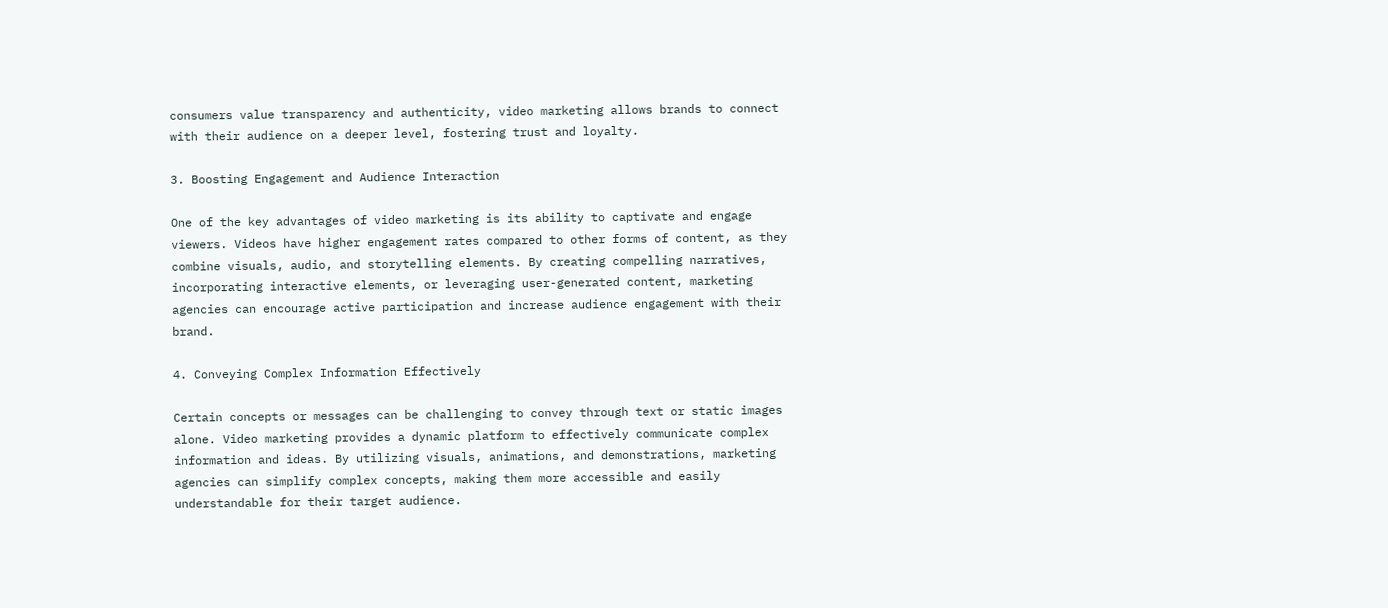consumers value transparency and authenticity, video marketing allows brands to connect with their audience on a deeper level, fostering trust and loyalty.

3. Boosting Engagement and Audience Interaction

One of the key advantages of video marketing is its ability to captivate and engage viewers. Videos have higher engagement rates compared to other forms of content, as they combine visuals, audio, and storytelling elements. By creating compelling narratives, incorporating interactive elements, or leveraging user-generated content, marketing agencies can encourage active participation and increase audience engagement with their brand.

4. Conveying Complex Information Effectively

Certain concepts or messages can be challenging to convey through text or static images alone. Video marketing provides a dynamic platform to effectively communicate complex information and ideas. By utilizing visuals, animations, and demonstrations, marketing agencies can simplify complex concepts, making them more accessible and easily understandable for their target audience.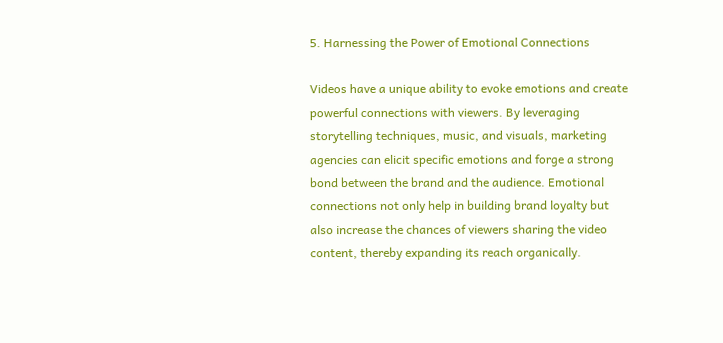5. Harnessing the Power of Emotional Connections

Videos have a unique ability to evoke emotions and create powerful connections with viewers. By leveraging storytelling techniques, music, and visuals, marketing agencies can elicit specific emotions and forge a strong bond between the brand and the audience. Emotional connections not only help in building brand loyalty but also increase the chances of viewers sharing the video content, thereby expanding its reach organically.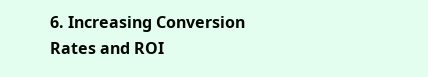6. Increasing Conversion Rates and ROI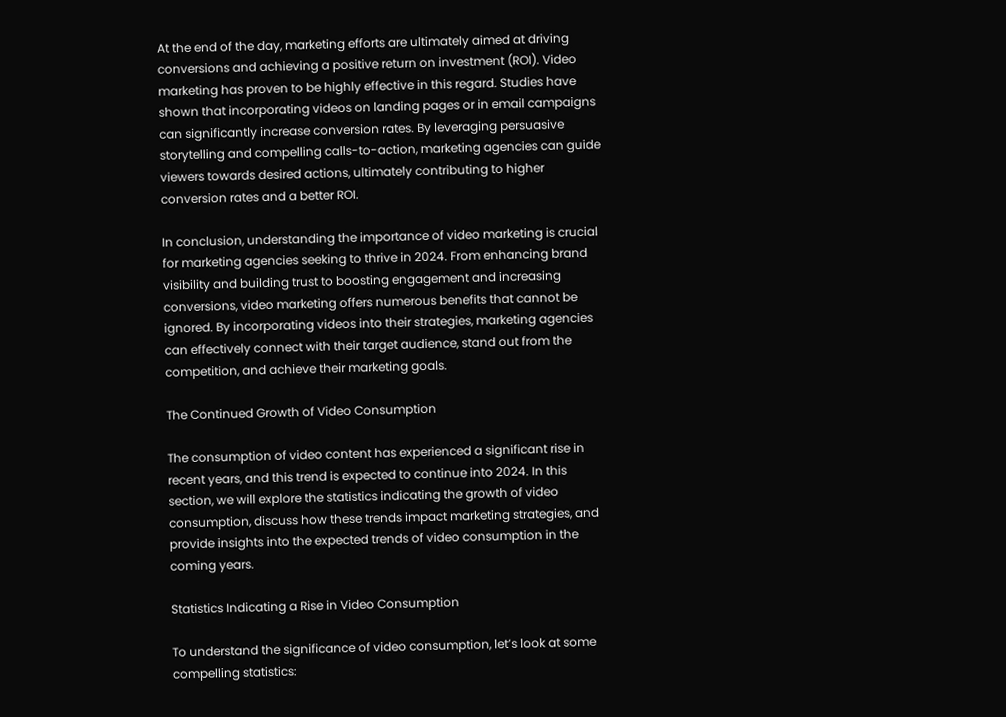At the end of the day, marketing efforts are ultimately aimed at driving conversions and achieving a positive return on investment (ROI). Video marketing has proven to be highly effective in this regard. Studies have shown that incorporating videos on landing pages or in email campaigns can significantly increase conversion rates. By leveraging persuasive storytelling and compelling calls-to-action, marketing agencies can guide viewers towards desired actions, ultimately contributing to higher conversion rates and a better ROI.

In conclusion, understanding the importance of video marketing is crucial for marketing agencies seeking to thrive in 2024. From enhancing brand visibility and building trust to boosting engagement and increasing conversions, video marketing offers numerous benefits that cannot be ignored. By incorporating videos into their strategies, marketing agencies can effectively connect with their target audience, stand out from the competition, and achieve their marketing goals.

The Continued Growth of Video Consumption

The consumption of video content has experienced a significant rise in recent years, and this trend is expected to continue into 2024. In this section, we will explore the statistics indicating the growth of video consumption, discuss how these trends impact marketing strategies, and provide insights into the expected trends of video consumption in the coming years.

Statistics Indicating a Rise in Video Consumption

To understand the significance of video consumption, let’s look at some compelling statistics: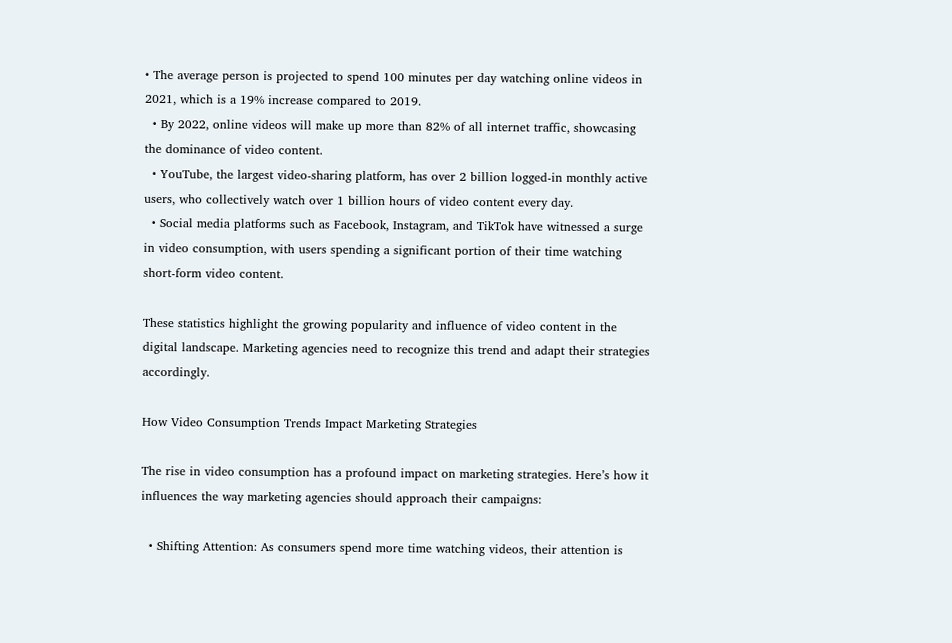• The average person is projected to spend 100 minutes per day watching online videos in 2021, which is a 19% increase compared to 2019.
  • By 2022, online videos will make up more than 82% of all internet traffic, showcasing the dominance of video content.
  • YouTube, the largest video-sharing platform, has over 2 billion logged-in monthly active users, who collectively watch over 1 billion hours of video content every day.
  • Social media platforms such as Facebook, Instagram, and TikTok have witnessed a surge in video consumption, with users spending a significant portion of their time watching short-form video content.

These statistics highlight the growing popularity and influence of video content in the digital landscape. Marketing agencies need to recognize this trend and adapt their strategies accordingly.

How Video Consumption Trends Impact Marketing Strategies

The rise in video consumption has a profound impact on marketing strategies. Here’s how it influences the way marketing agencies should approach their campaigns:

  • Shifting Attention: As consumers spend more time watching videos, their attention is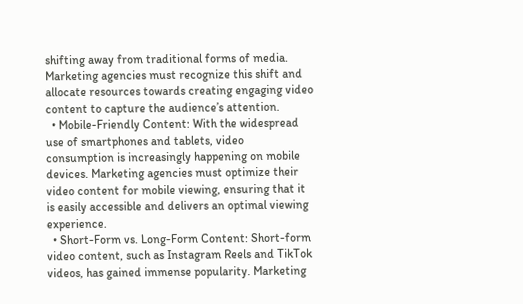shifting away from traditional forms of media. Marketing agencies must recognize this shift and allocate resources towards creating engaging video content to capture the audience’s attention.
  • Mobile-Friendly Content: With the widespread use of smartphones and tablets, video consumption is increasingly happening on mobile devices. Marketing agencies must optimize their video content for mobile viewing, ensuring that it is easily accessible and delivers an optimal viewing experience.
  • Short-Form vs. Long-Form Content: Short-form video content, such as Instagram Reels and TikTok videos, has gained immense popularity. Marketing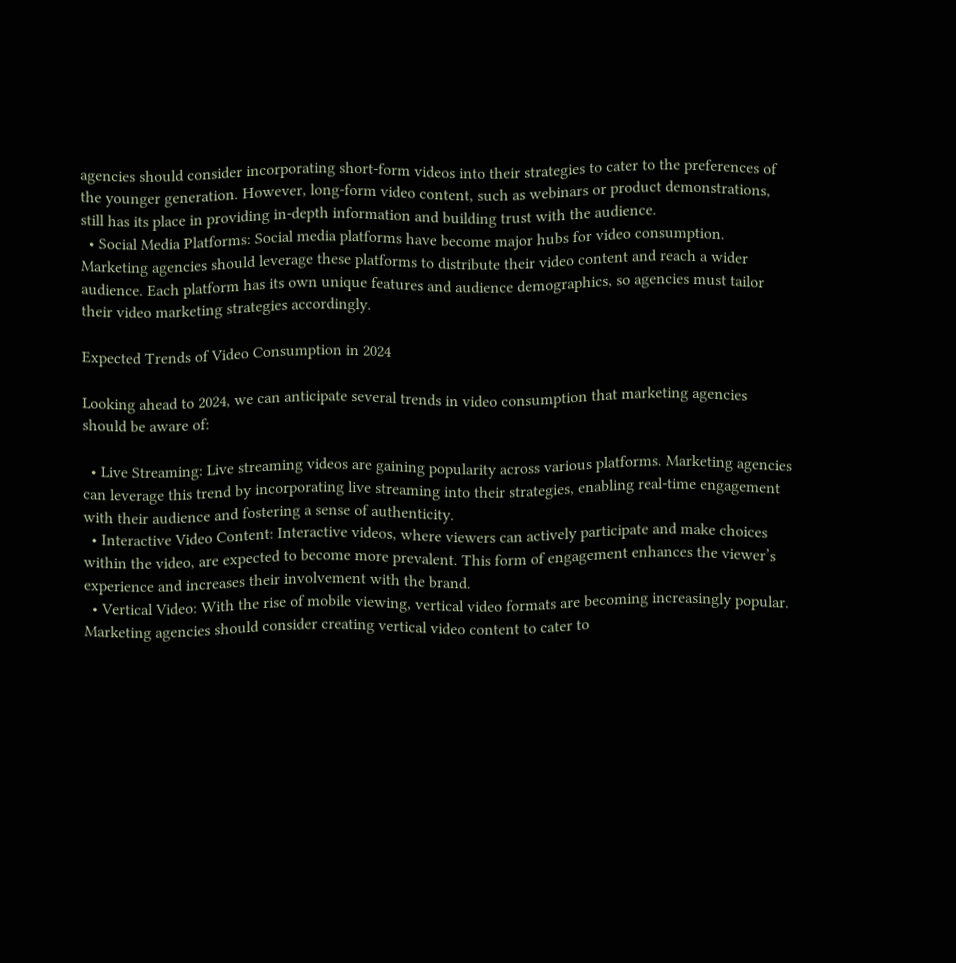agencies should consider incorporating short-form videos into their strategies to cater to the preferences of the younger generation. However, long-form video content, such as webinars or product demonstrations, still has its place in providing in-depth information and building trust with the audience.
  • Social Media Platforms: Social media platforms have become major hubs for video consumption. Marketing agencies should leverage these platforms to distribute their video content and reach a wider audience. Each platform has its own unique features and audience demographics, so agencies must tailor their video marketing strategies accordingly.

Expected Trends of Video Consumption in 2024

Looking ahead to 2024, we can anticipate several trends in video consumption that marketing agencies should be aware of:

  • Live Streaming: Live streaming videos are gaining popularity across various platforms. Marketing agencies can leverage this trend by incorporating live streaming into their strategies, enabling real-time engagement with their audience and fostering a sense of authenticity.
  • Interactive Video Content: Interactive videos, where viewers can actively participate and make choices within the video, are expected to become more prevalent. This form of engagement enhances the viewer’s experience and increases their involvement with the brand.
  • Vertical Video: With the rise of mobile viewing, vertical video formats are becoming increasingly popular. Marketing agencies should consider creating vertical video content to cater to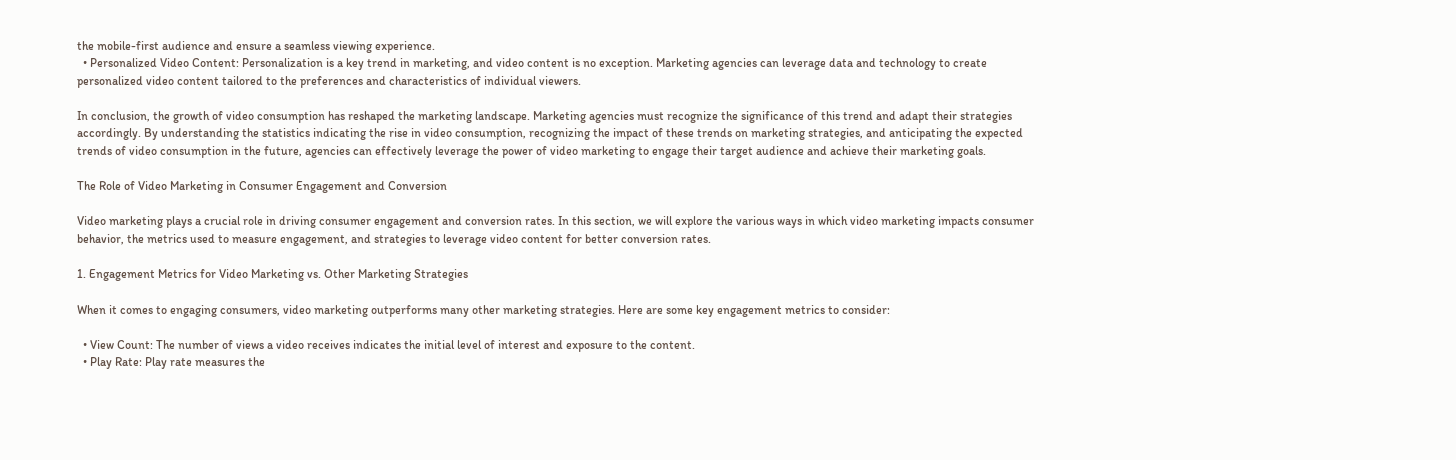the mobile-first audience and ensure a seamless viewing experience.
  • Personalized Video Content: Personalization is a key trend in marketing, and video content is no exception. Marketing agencies can leverage data and technology to create personalized video content tailored to the preferences and characteristics of individual viewers.

In conclusion, the growth of video consumption has reshaped the marketing landscape. Marketing agencies must recognize the significance of this trend and adapt their strategies accordingly. By understanding the statistics indicating the rise in video consumption, recognizing the impact of these trends on marketing strategies, and anticipating the expected trends of video consumption in the future, agencies can effectively leverage the power of video marketing to engage their target audience and achieve their marketing goals.

The Role of Video Marketing in Consumer Engagement and Conversion

Video marketing plays a crucial role in driving consumer engagement and conversion rates. In this section, we will explore the various ways in which video marketing impacts consumer behavior, the metrics used to measure engagement, and strategies to leverage video content for better conversion rates.

1. Engagement Metrics for Video Marketing vs. Other Marketing Strategies

When it comes to engaging consumers, video marketing outperforms many other marketing strategies. Here are some key engagement metrics to consider:

  • View Count: The number of views a video receives indicates the initial level of interest and exposure to the content.
  • Play Rate: Play rate measures the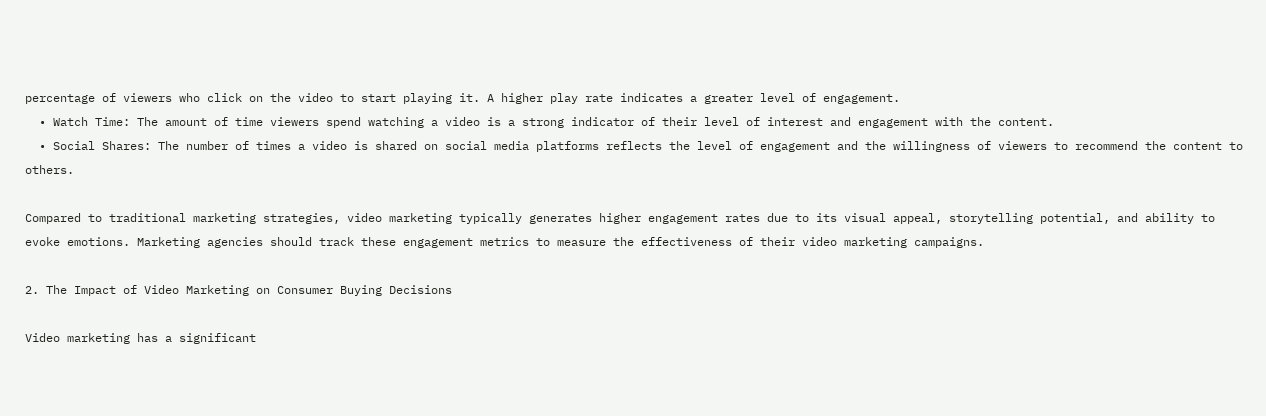percentage of viewers who click on the video to start playing it. A higher play rate indicates a greater level of engagement.
  • Watch Time: The amount of time viewers spend watching a video is a strong indicator of their level of interest and engagement with the content.
  • Social Shares: The number of times a video is shared on social media platforms reflects the level of engagement and the willingness of viewers to recommend the content to others.

Compared to traditional marketing strategies, video marketing typically generates higher engagement rates due to its visual appeal, storytelling potential, and ability to evoke emotions. Marketing agencies should track these engagement metrics to measure the effectiveness of their video marketing campaigns.

2. The Impact of Video Marketing on Consumer Buying Decisions

Video marketing has a significant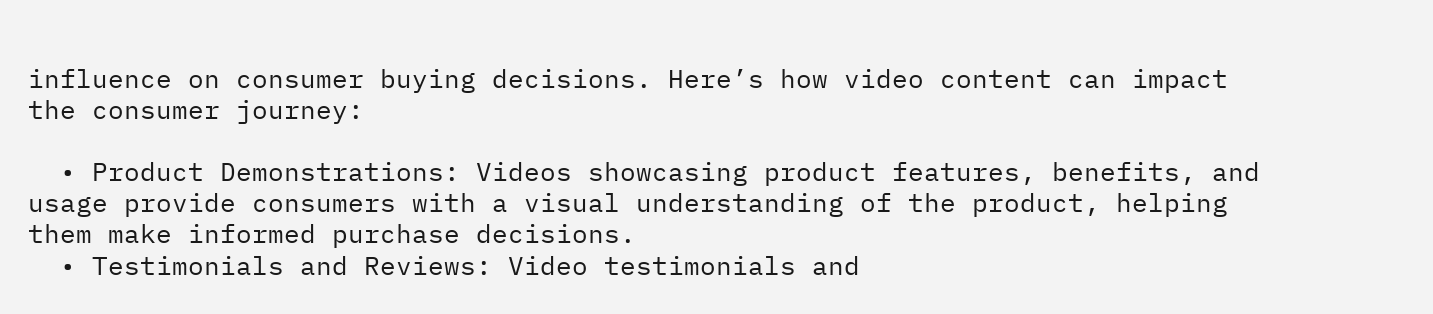influence on consumer buying decisions. Here’s how video content can impact the consumer journey:

  • Product Demonstrations: Videos showcasing product features, benefits, and usage provide consumers with a visual understanding of the product, helping them make informed purchase decisions.
  • Testimonials and Reviews: Video testimonials and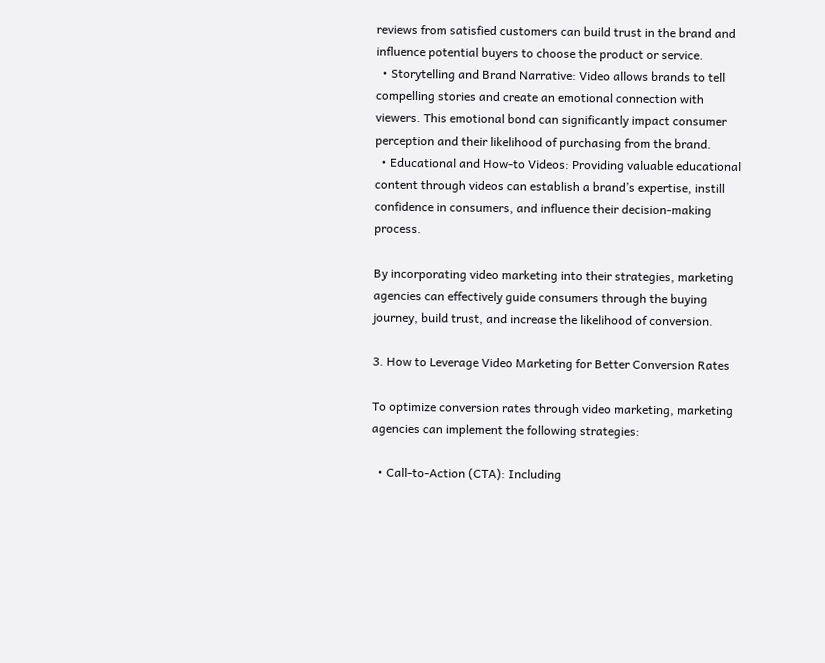reviews from satisfied customers can build trust in the brand and influence potential buyers to choose the product or service.
  • Storytelling and Brand Narrative: Video allows brands to tell compelling stories and create an emotional connection with viewers. This emotional bond can significantly impact consumer perception and their likelihood of purchasing from the brand.
  • Educational and How-to Videos: Providing valuable educational content through videos can establish a brand’s expertise, instill confidence in consumers, and influence their decision-making process.

By incorporating video marketing into their strategies, marketing agencies can effectively guide consumers through the buying journey, build trust, and increase the likelihood of conversion.

3. How to Leverage Video Marketing for Better Conversion Rates

To optimize conversion rates through video marketing, marketing agencies can implement the following strategies:

  • Call-to-Action (CTA): Including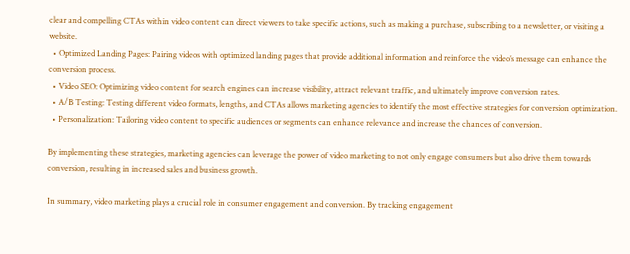clear and compelling CTAs within video content can direct viewers to take specific actions, such as making a purchase, subscribing to a newsletter, or visiting a website.
  • Optimized Landing Pages: Pairing videos with optimized landing pages that provide additional information and reinforce the video’s message can enhance the conversion process.
  • Video SEO: Optimizing video content for search engines can increase visibility, attract relevant traffic, and ultimately improve conversion rates.
  • A/B Testing: Testing different video formats, lengths, and CTAs allows marketing agencies to identify the most effective strategies for conversion optimization.
  • Personalization: Tailoring video content to specific audiences or segments can enhance relevance and increase the chances of conversion.

By implementing these strategies, marketing agencies can leverage the power of video marketing to not only engage consumers but also drive them towards conversion, resulting in increased sales and business growth.

In summary, video marketing plays a crucial role in consumer engagement and conversion. By tracking engagement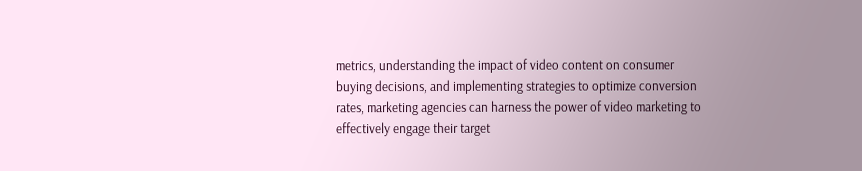metrics, understanding the impact of video content on consumer buying decisions, and implementing strategies to optimize conversion rates, marketing agencies can harness the power of video marketing to effectively engage their target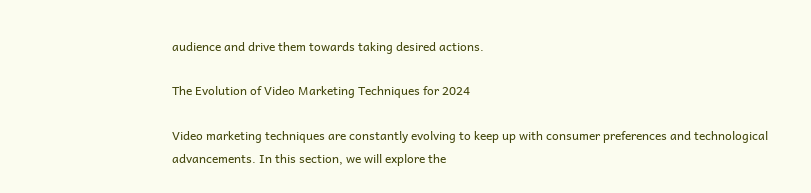audience and drive them towards taking desired actions.

The Evolution of Video Marketing Techniques for 2024

Video marketing techniques are constantly evolving to keep up with consumer preferences and technological advancements. In this section, we will explore the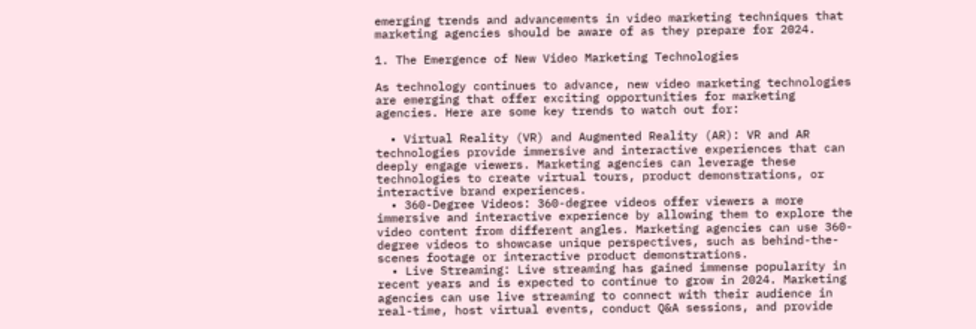emerging trends and advancements in video marketing techniques that marketing agencies should be aware of as they prepare for 2024.

1. The Emergence of New Video Marketing Technologies

As technology continues to advance, new video marketing technologies are emerging that offer exciting opportunities for marketing agencies. Here are some key trends to watch out for:

  • Virtual Reality (VR) and Augmented Reality (AR): VR and AR technologies provide immersive and interactive experiences that can deeply engage viewers. Marketing agencies can leverage these technologies to create virtual tours, product demonstrations, or interactive brand experiences.
  • 360-Degree Videos: 360-degree videos offer viewers a more immersive and interactive experience by allowing them to explore the video content from different angles. Marketing agencies can use 360-degree videos to showcase unique perspectives, such as behind-the-scenes footage or interactive product demonstrations.
  • Live Streaming: Live streaming has gained immense popularity in recent years and is expected to continue to grow in 2024. Marketing agencies can use live streaming to connect with their audience in real-time, host virtual events, conduct Q&A sessions, and provide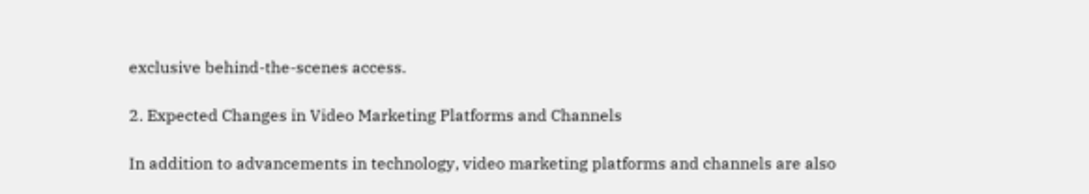exclusive behind-the-scenes access.

2. Expected Changes in Video Marketing Platforms and Channels

In addition to advancements in technology, video marketing platforms and channels are also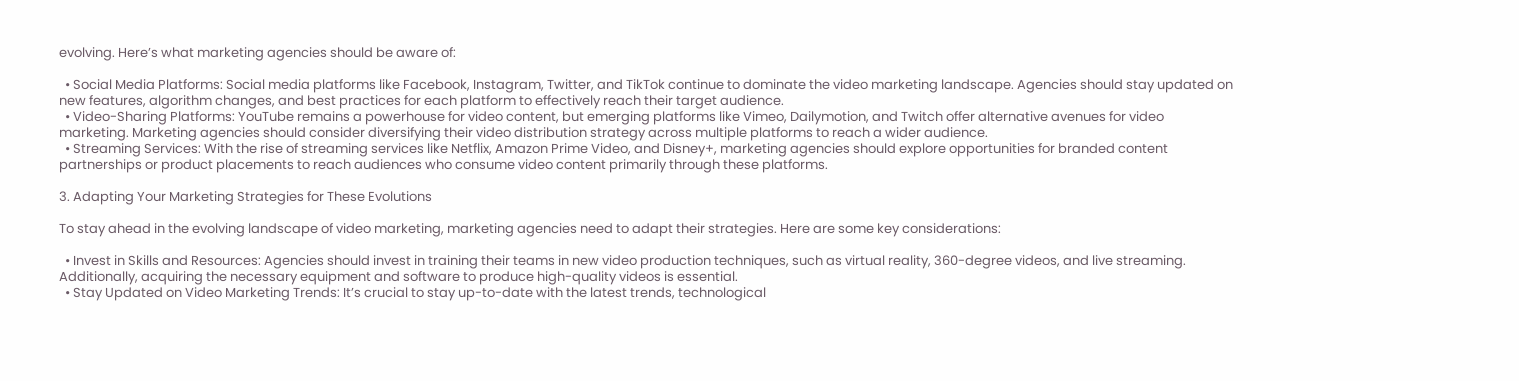evolving. Here’s what marketing agencies should be aware of:

  • Social Media Platforms: Social media platforms like Facebook, Instagram, Twitter, and TikTok continue to dominate the video marketing landscape. Agencies should stay updated on new features, algorithm changes, and best practices for each platform to effectively reach their target audience.
  • Video-Sharing Platforms: YouTube remains a powerhouse for video content, but emerging platforms like Vimeo, Dailymotion, and Twitch offer alternative avenues for video marketing. Marketing agencies should consider diversifying their video distribution strategy across multiple platforms to reach a wider audience.
  • Streaming Services: With the rise of streaming services like Netflix, Amazon Prime Video, and Disney+, marketing agencies should explore opportunities for branded content partnerships or product placements to reach audiences who consume video content primarily through these platforms.

3. Adapting Your Marketing Strategies for These Evolutions

To stay ahead in the evolving landscape of video marketing, marketing agencies need to adapt their strategies. Here are some key considerations:

  • Invest in Skills and Resources: Agencies should invest in training their teams in new video production techniques, such as virtual reality, 360-degree videos, and live streaming. Additionally, acquiring the necessary equipment and software to produce high-quality videos is essential.
  • Stay Updated on Video Marketing Trends: It’s crucial to stay up-to-date with the latest trends, technological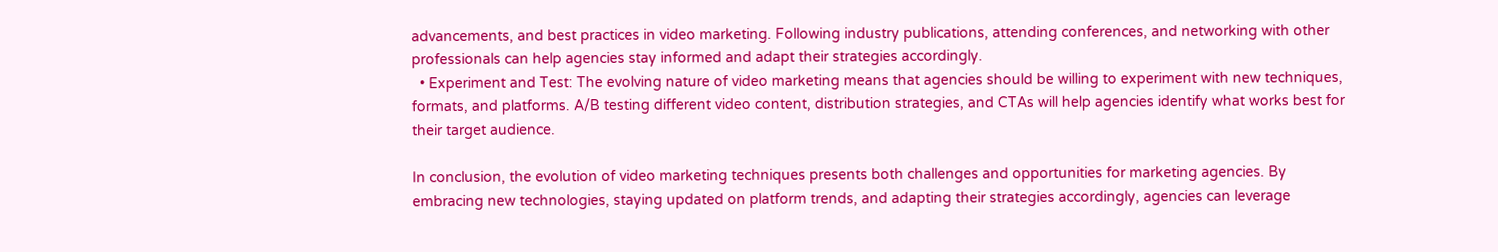advancements, and best practices in video marketing. Following industry publications, attending conferences, and networking with other professionals can help agencies stay informed and adapt their strategies accordingly.
  • Experiment and Test: The evolving nature of video marketing means that agencies should be willing to experiment with new techniques, formats, and platforms. A/B testing different video content, distribution strategies, and CTAs will help agencies identify what works best for their target audience.

In conclusion, the evolution of video marketing techniques presents both challenges and opportunities for marketing agencies. By embracing new technologies, staying updated on platform trends, and adapting their strategies accordingly, agencies can leverage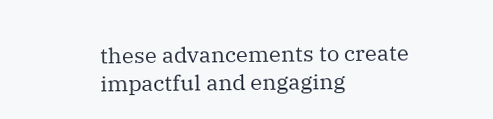these advancements to create impactful and engaging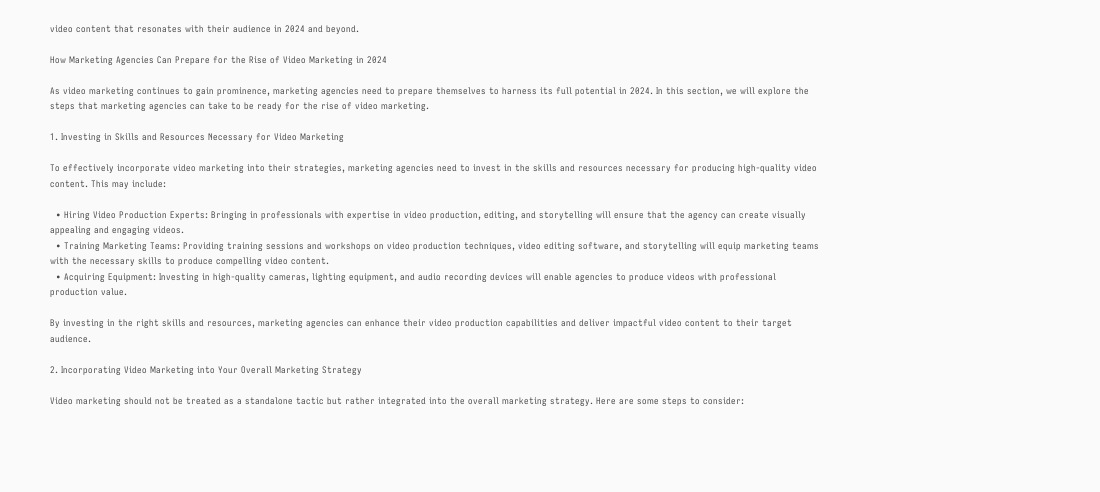video content that resonates with their audience in 2024 and beyond.

How Marketing Agencies Can Prepare for the Rise of Video Marketing in 2024

As video marketing continues to gain prominence, marketing agencies need to prepare themselves to harness its full potential in 2024. In this section, we will explore the steps that marketing agencies can take to be ready for the rise of video marketing.

1. Investing in Skills and Resources Necessary for Video Marketing

To effectively incorporate video marketing into their strategies, marketing agencies need to invest in the skills and resources necessary for producing high-quality video content. This may include:

  • Hiring Video Production Experts: Bringing in professionals with expertise in video production, editing, and storytelling will ensure that the agency can create visually appealing and engaging videos.
  • Training Marketing Teams: Providing training sessions and workshops on video production techniques, video editing software, and storytelling will equip marketing teams with the necessary skills to produce compelling video content.
  • Acquiring Equipment: Investing in high-quality cameras, lighting equipment, and audio recording devices will enable agencies to produce videos with professional production value.

By investing in the right skills and resources, marketing agencies can enhance their video production capabilities and deliver impactful video content to their target audience.

2. Incorporating Video Marketing into Your Overall Marketing Strategy

Video marketing should not be treated as a standalone tactic but rather integrated into the overall marketing strategy. Here are some steps to consider: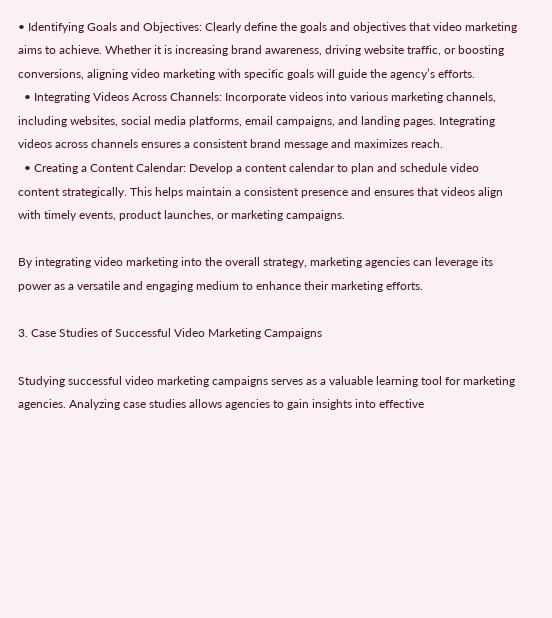• Identifying Goals and Objectives: Clearly define the goals and objectives that video marketing aims to achieve. Whether it is increasing brand awareness, driving website traffic, or boosting conversions, aligning video marketing with specific goals will guide the agency’s efforts.
  • Integrating Videos Across Channels: Incorporate videos into various marketing channels, including websites, social media platforms, email campaigns, and landing pages. Integrating videos across channels ensures a consistent brand message and maximizes reach.
  • Creating a Content Calendar: Develop a content calendar to plan and schedule video content strategically. This helps maintain a consistent presence and ensures that videos align with timely events, product launches, or marketing campaigns.

By integrating video marketing into the overall strategy, marketing agencies can leverage its power as a versatile and engaging medium to enhance their marketing efforts.

3. Case Studies of Successful Video Marketing Campaigns

Studying successful video marketing campaigns serves as a valuable learning tool for marketing agencies. Analyzing case studies allows agencies to gain insights into effective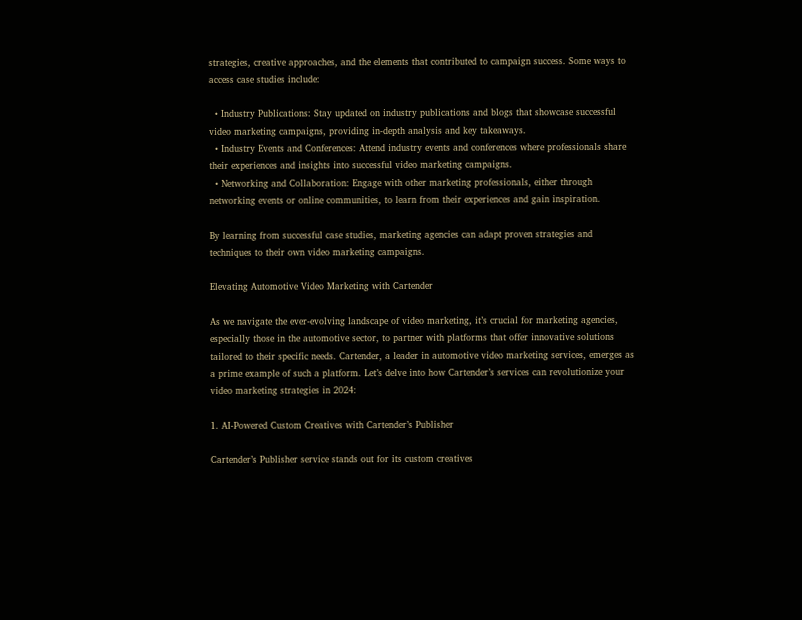strategies, creative approaches, and the elements that contributed to campaign success. Some ways to access case studies include:

  • Industry Publications: Stay updated on industry publications and blogs that showcase successful video marketing campaigns, providing in-depth analysis and key takeaways.
  • Industry Events and Conferences: Attend industry events and conferences where professionals share their experiences and insights into successful video marketing campaigns.
  • Networking and Collaboration: Engage with other marketing professionals, either through networking events or online communities, to learn from their experiences and gain inspiration.

By learning from successful case studies, marketing agencies can adapt proven strategies and techniques to their own video marketing campaigns.

Elevating Automotive Video Marketing with Cartender

As we navigate the ever-evolving landscape of video marketing, it’s crucial for marketing agencies, especially those in the automotive sector, to partner with platforms that offer innovative solutions tailored to their specific needs. Cartender, a leader in automotive video marketing services, emerges as a prime example of such a platform. Let’s delve into how Cartender’s services can revolutionize your video marketing strategies in 2024:

1. AI-Powered Custom Creatives with Cartender’s Publisher

Cartender’s Publisher service stands out for its custom creatives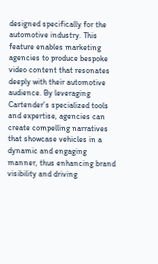designed specifically for the automotive industry. This feature enables marketing agencies to produce bespoke video content that resonates deeply with their automotive audience. By leveraging Cartender’s specialized tools and expertise, agencies can create compelling narratives that showcase vehicles in a dynamic and engaging manner, thus enhancing brand visibility and driving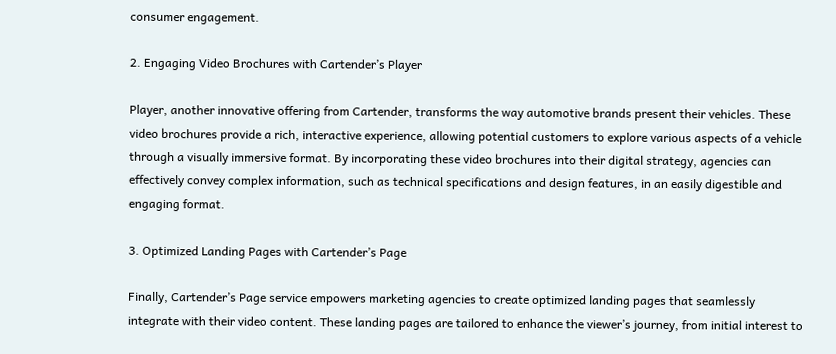consumer engagement.

2. Engaging Video Brochures with Cartender’s Player

Player, another innovative offering from Cartender, transforms the way automotive brands present their vehicles. These video brochures provide a rich, interactive experience, allowing potential customers to explore various aspects of a vehicle through a visually immersive format. By incorporating these video brochures into their digital strategy, agencies can effectively convey complex information, such as technical specifications and design features, in an easily digestible and engaging format.

3. Optimized Landing Pages with Cartender’s Page

Finally, Cartender’s Page service empowers marketing agencies to create optimized landing pages that seamlessly integrate with their video content. These landing pages are tailored to enhance the viewer’s journey, from initial interest to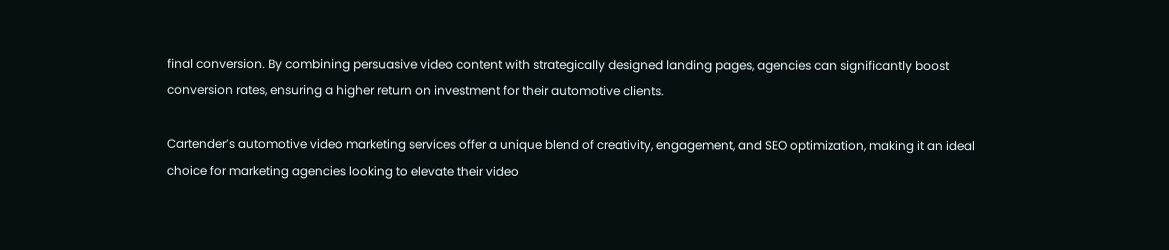final conversion. By combining persuasive video content with strategically designed landing pages, agencies can significantly boost conversion rates, ensuring a higher return on investment for their automotive clients.

Cartender’s automotive video marketing services offer a unique blend of creativity, engagement, and SEO optimization, making it an ideal choice for marketing agencies looking to elevate their video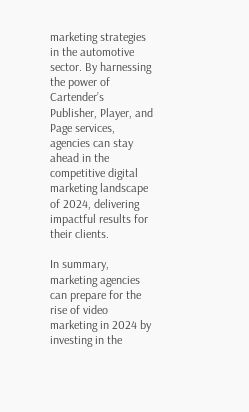marketing strategies in the automotive sector. By harnessing the power of Cartender’s Publisher, Player, and Page services, agencies can stay ahead in the competitive digital marketing landscape of 2024, delivering impactful results for their clients.

In summary, marketing agencies can prepare for the rise of video marketing in 2024 by investing in the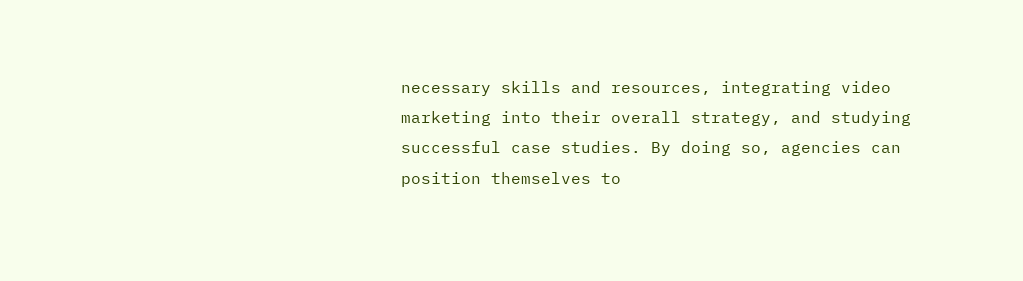necessary skills and resources, integrating video marketing into their overall strategy, and studying successful case studies. By doing so, agencies can position themselves to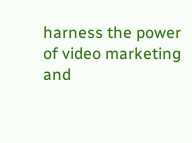harness the power of video marketing and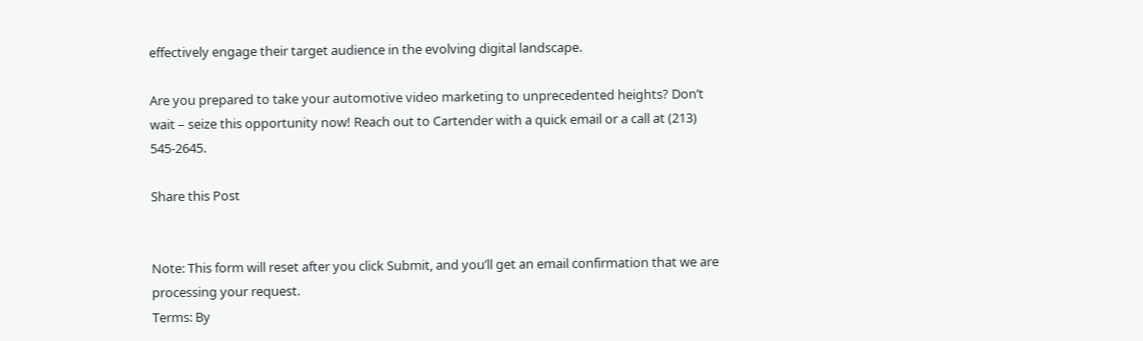effectively engage their target audience in the evolving digital landscape.

Are you prepared to take your automotive video marketing to unprecedented heights? Don’t wait – seize this opportunity now! Reach out to Cartender with a quick email or a call at (213) 545-2645.

Share this Post


Note: This form will reset after you click Submit, and you’ll get an email confirmation that we are processing your request.
Terms: By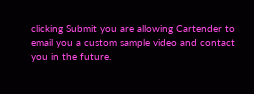clicking Submit you are allowing Cartender to email you a custom sample video and contact you in the future.